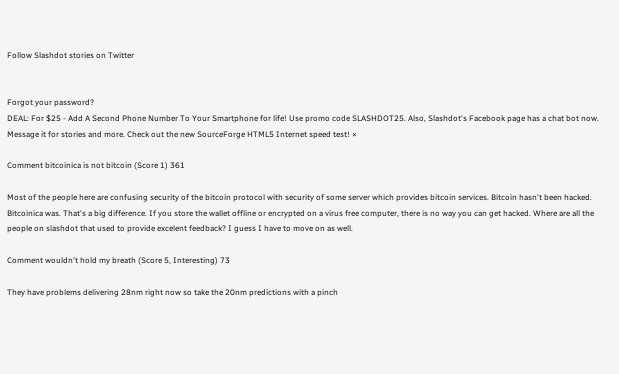Follow Slashdot stories on Twitter


Forgot your password?
DEAL: For $25 - Add A Second Phone Number To Your Smartphone for life! Use promo code SLASHDOT25. Also, Slashdot's Facebook page has a chat bot now. Message it for stories and more. Check out the new SourceForge HTML5 Internet speed test! ×

Comment bitcoinica is not bitcoin (Score 1) 361

Most of the people here are confusing security of the bitcoin protocol with security of some server which provides bitcoin services. Bitcoin hasn't been hacked. Bitcoinica was. That's a big difference. If you store the wallet offline or encrypted on a virus free computer, there is no way you can get hacked. Where are all the people on slashdot that used to provide excelent feedback? I guess I have to move on as well.

Comment wouldn't hold my breath (Score 5, Interesting) 73

They have problems delivering 28nm right now so take the 20nm predictions with a pinch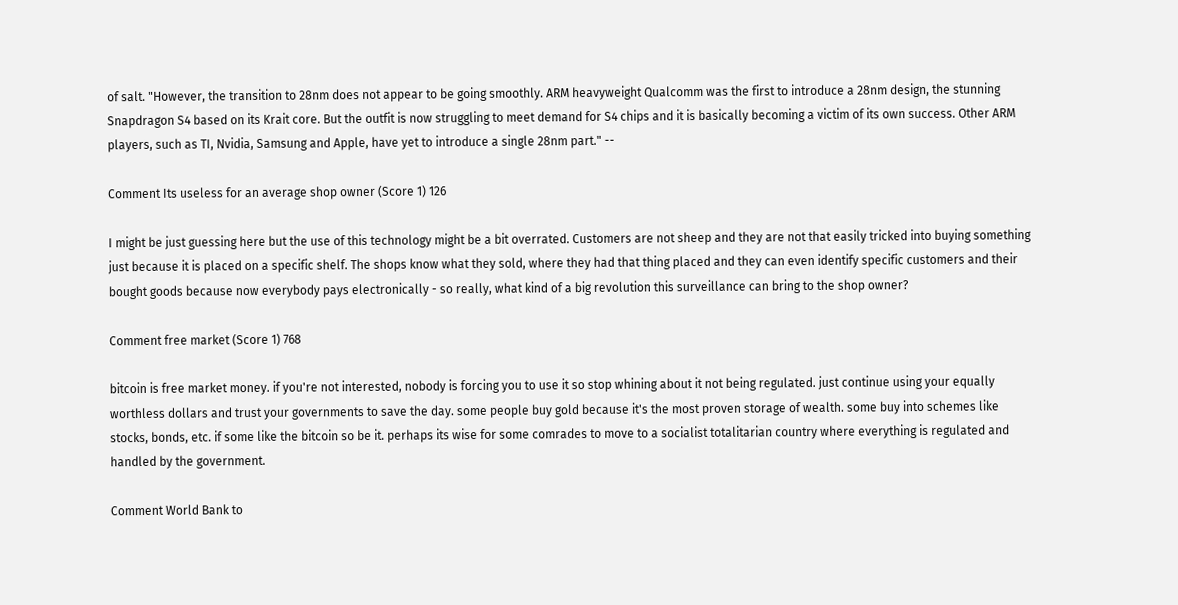of salt. "However, the transition to 28nm does not appear to be going smoothly. ARM heavyweight Qualcomm was the first to introduce a 28nm design, the stunning Snapdragon S4 based on its Krait core. But the outfit is now struggling to meet demand for S4 chips and it is basically becoming a victim of its own success. Other ARM players, such as TI, Nvidia, Samsung and Apple, have yet to introduce a single 28nm part." --

Comment Its useless for an average shop owner (Score 1) 126

I might be just guessing here but the use of this technology might be a bit overrated. Customers are not sheep and they are not that easily tricked into buying something just because it is placed on a specific shelf. The shops know what they sold, where they had that thing placed and they can even identify specific customers and their bought goods because now everybody pays electronically - so really, what kind of a big revolution this surveillance can bring to the shop owner?

Comment free market (Score 1) 768

bitcoin is free market money. if you're not interested, nobody is forcing you to use it so stop whining about it not being regulated. just continue using your equally worthless dollars and trust your governments to save the day. some people buy gold because it's the most proven storage of wealth. some buy into schemes like stocks, bonds, etc. if some like the bitcoin so be it. perhaps its wise for some comrades to move to a socialist totalitarian country where everything is regulated and handled by the government.

Comment World Bank to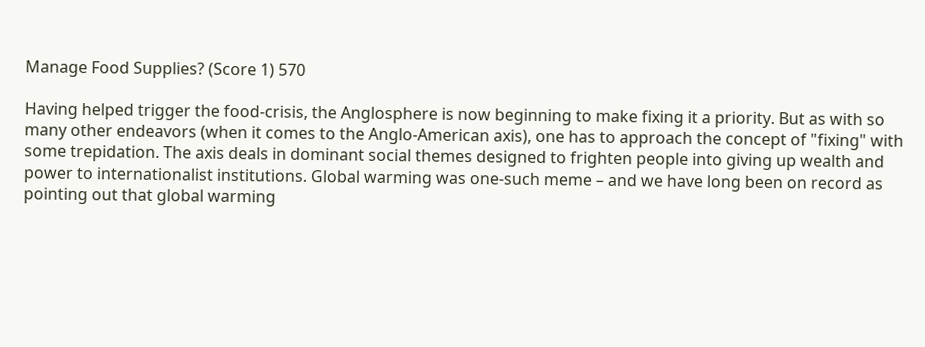Manage Food Supplies? (Score 1) 570

Having helped trigger the food-crisis, the Anglosphere is now beginning to make fixing it a priority. But as with so many other endeavors (when it comes to the Anglo-American axis), one has to approach the concept of "fixing" with some trepidation. The axis deals in dominant social themes designed to frighten people into giving up wealth and power to internationalist institutions. Global warming was one-such meme – and we have long been on record as pointing out that global warming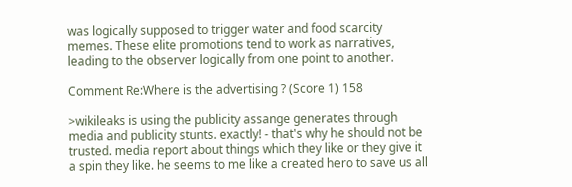was logically supposed to trigger water and food scarcity memes. These elite promotions tend to work as narratives, leading to the observer logically from one point to another.

Comment Re:Where is the advertising ? (Score 1) 158

>wikileaks is using the publicity assange generates through media and publicity stunts. exactly! - that's why he should not be trusted. media report about things which they like or they give it a spin they like. he seems to me like a created hero to save us all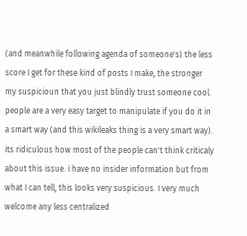(and meanwhile following agenda of someone's) the less score I get for these kind of posts I make, the stronger my suspicioun that you just blindly trust someone cool. people are a very easy target to manipulate if you do it in a smart way (and this wikileaks thing is a very smart way). its ridiculous how most of the people can't think criticaly about this issue. i have no insider information but from what I can tell, this looks very suspicious. I very much welcome any less centralized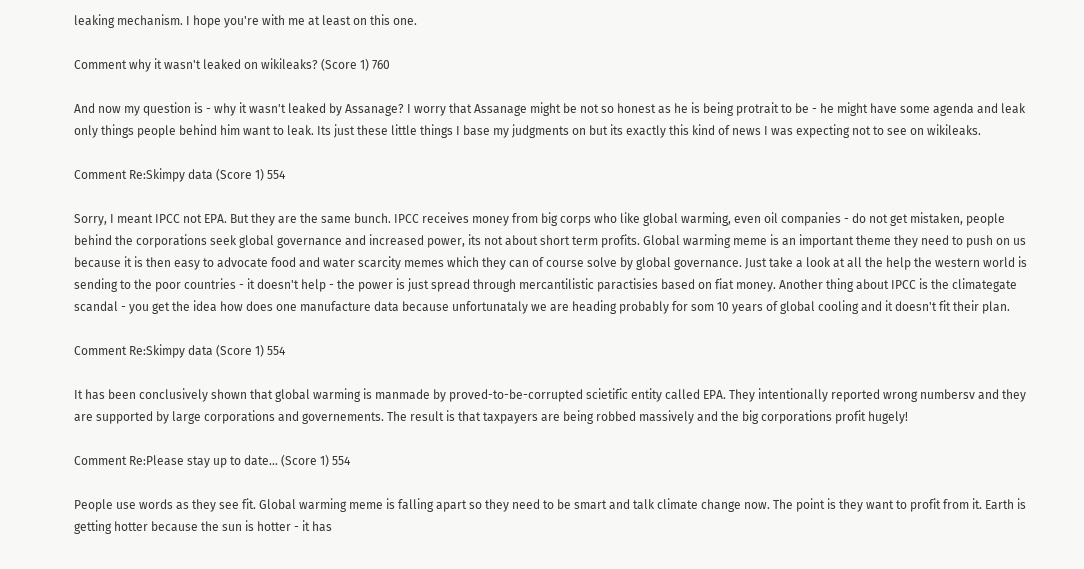leaking mechanism. I hope you're with me at least on this one.

Comment why it wasn't leaked on wikileaks? (Score 1) 760

And now my question is - why it wasn't leaked by Assanage? I worry that Assanage might be not so honest as he is being protrait to be - he might have some agenda and leak only things people behind him want to leak. Its just these little things I base my judgments on but its exactly this kind of news I was expecting not to see on wikileaks.

Comment Re:Skimpy data (Score 1) 554

Sorry, I meant IPCC not EPA. But they are the same bunch. IPCC receives money from big corps who like global warming, even oil companies - do not get mistaken, people behind the corporations seek global governance and increased power, its not about short term profits. Global warming meme is an important theme they need to push on us because it is then easy to advocate food and water scarcity memes which they can of course solve by global governance. Just take a look at all the help the western world is sending to the poor countries - it doesn't help - the power is just spread through mercantilistic paractisies based on fiat money. Another thing about IPCC is the climategate scandal - you get the idea how does one manufacture data because unfortunataly we are heading probably for som 10 years of global cooling and it doesn't fit their plan.

Comment Re:Skimpy data (Score 1) 554

It has been conclusively shown that global warming is manmade by proved-to-be-corrupted scietific entity called EPA. They intentionally reported wrong numbersv and they are supported by large corporations and governements. The result is that taxpayers are being robbed massively and the big corporations profit hugely!

Comment Re:Please stay up to date... (Score 1) 554

People use words as they see fit. Global warming meme is falling apart so they need to be smart and talk climate change now. The point is they want to profit from it. Earth is getting hotter because the sun is hotter - it has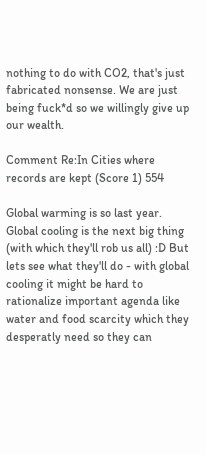nothing to do with CO2, that's just fabricated nonsense. We are just being fuck*d so we willingly give up our wealth.

Comment Re:In Cities where records are kept (Score 1) 554

Global warming is so last year. Global cooling is the next big thing (with which they'll rob us all) :D But lets see what they'll do - with global cooling it might be hard to rationalize important agenda like water and food scarcity which they desperatly need so they can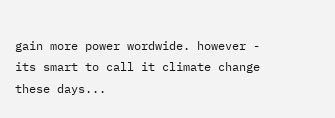gain more power wordwide. however - its smart to call it climate change these days...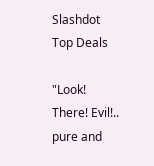Slashdot Top Deals

"Look! There! Evil!.. pure and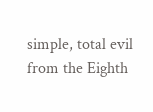simple, total evil from the Eighth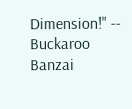Dimension!" -- Buckaroo Banzai